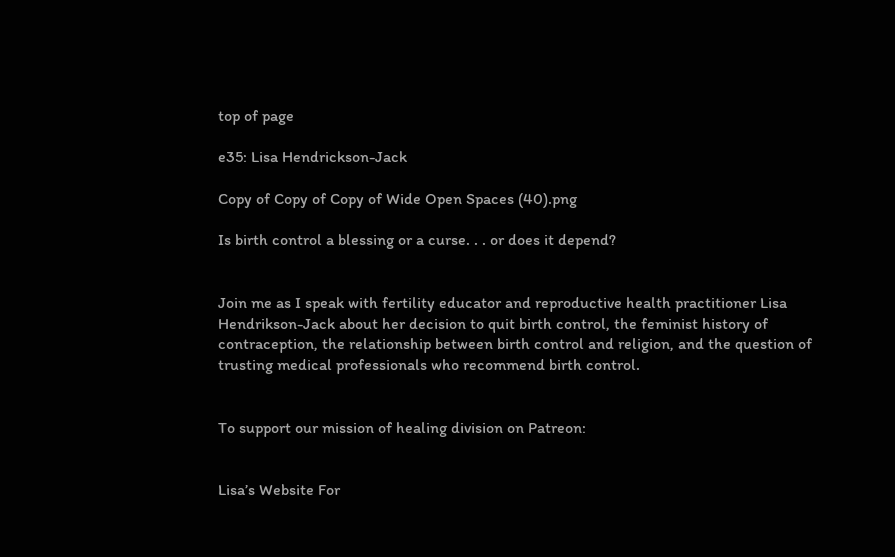top of page

e35: Lisa Hendrickson-Jack

Copy of Copy of Copy of Wide Open Spaces (40).png

Is birth control a blessing or a curse. . . or does it depend?


Join me as I speak with fertility educator and reproductive health practitioner Lisa Hendrikson-Jack about her decision to quit birth control, the feminist history of contraception, the relationship between birth control and religion, and the question of trusting medical professionals who recommend birth control.


To support our mission of healing division on Patreon:


Lisa’s Website For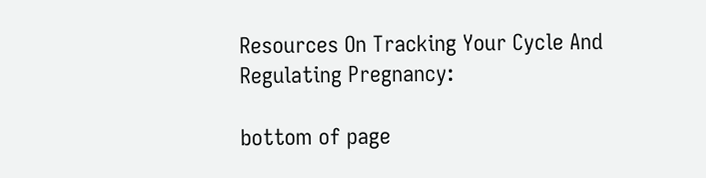Resources On Tracking Your Cycle And Regulating Pregnancy:

bottom of page